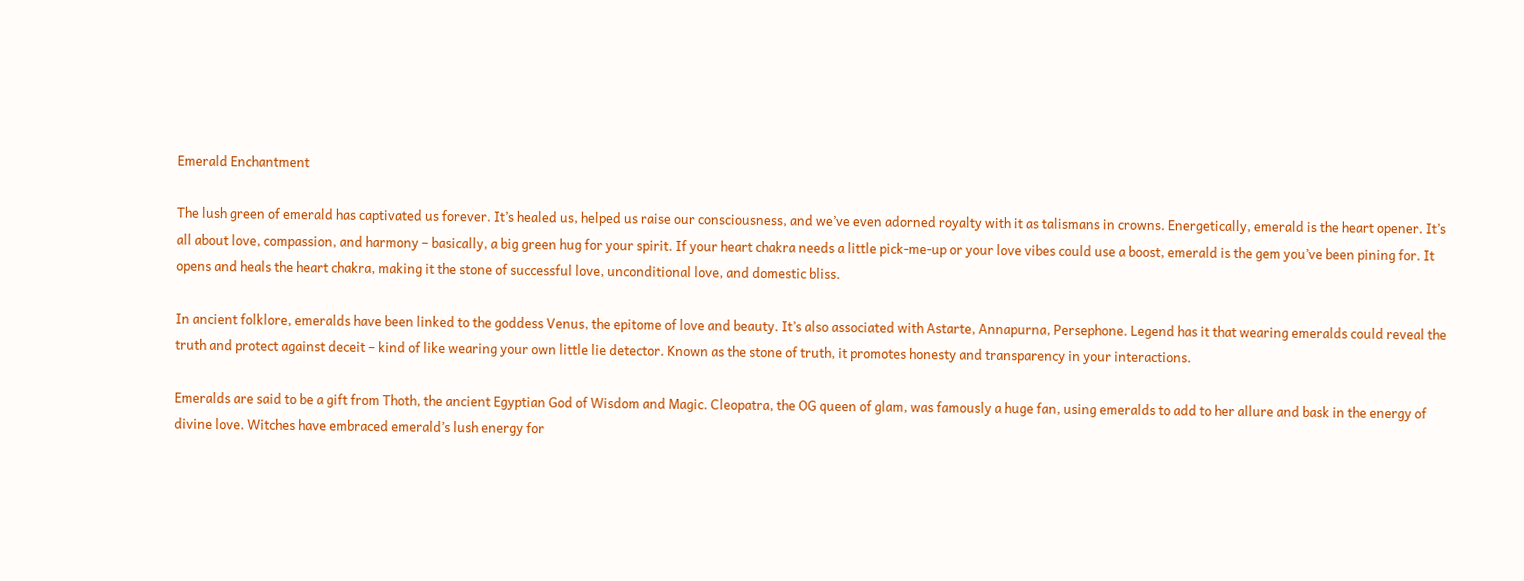Emerald Enchantment

The lush green of emerald has captivated us forever. It’s healed us, helped us raise our consciousness, and we’ve even adorned royalty with it as talismans in crowns. Energetically, emerald is the heart opener. It’s all about love, compassion, and harmony – basically, a big green hug for your spirit. If your heart chakra needs a little pick-me-up or your love vibes could use a boost, emerald is the gem you’ve been pining for. It opens and heals the heart chakra, making it the stone of successful love, unconditional love, and domestic bliss.

In ancient folklore, emeralds have been linked to the goddess Venus, the epitome of love and beauty. It’s also associated with Astarte, Annapurna, Persephone. Legend has it that wearing emeralds could reveal the truth and protect against deceit – kind of like wearing your own little lie detector. Known as the stone of truth, it promotes honesty and transparency in your interactions.

Emeralds are said to be a gift from Thoth, the ancient Egyptian God of Wisdom and Magic. Cleopatra, the OG queen of glam, was famously a huge fan, using emeralds to add to her allure and bask in the energy of divine love. Witches have embraced emerald’s lush energy for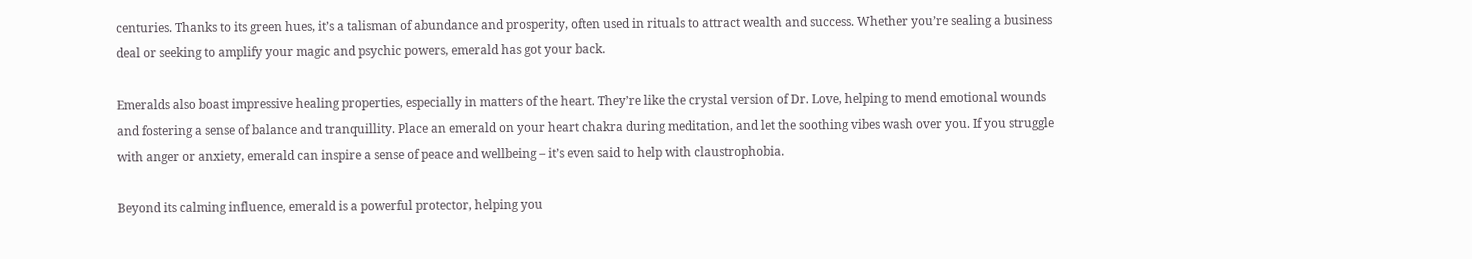centuries. Thanks to its green hues, it’s a talisman of abundance and prosperity, often used in rituals to attract wealth and success. Whether you’re sealing a business deal or seeking to amplify your magic and psychic powers, emerald has got your back.

Emeralds also boast impressive healing properties, especially in matters of the heart. They’re like the crystal version of Dr. Love, helping to mend emotional wounds and fostering a sense of balance and tranquillity. Place an emerald on your heart chakra during meditation, and let the soothing vibes wash over you. If you struggle with anger or anxiety, emerald can inspire a sense of peace and wellbeing – it’s even said to help with claustrophobia.

Beyond its calming influence, emerald is a powerful protector, helping you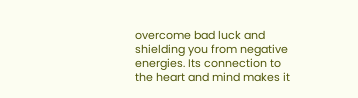overcome bad luck and shielding you from negative energies. Its connection to the heart and mind makes it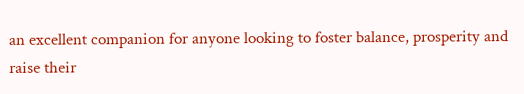an excellent companion for anyone looking to foster balance, prosperity and raise their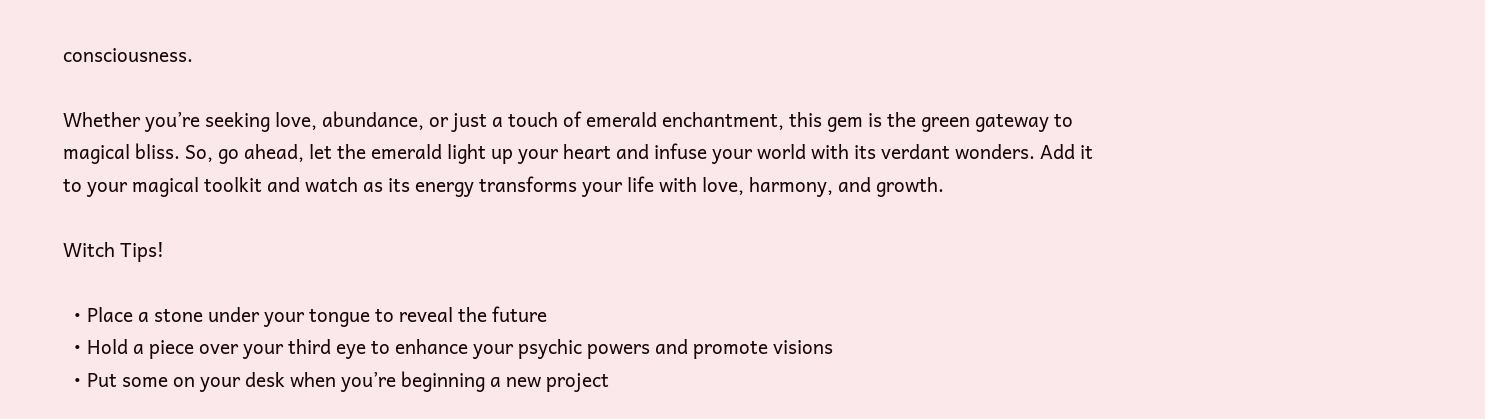consciousness.

Whether you’re seeking love, abundance, or just a touch of emerald enchantment, this gem is the green gateway to magical bliss. So, go ahead, let the emerald light up your heart and infuse your world with its verdant wonders. Add it to your magical toolkit and watch as its energy transforms your life with love, harmony, and growth.

Witch Tips!

  • Place a stone under your tongue to reveal the future
  • Hold a piece over your third eye to enhance your psychic powers and promote visions
  • Put some on your desk when you’re beginning a new project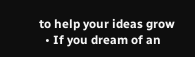to help your ideas grow
  • If you dream of an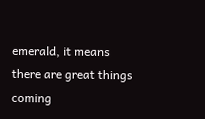emerald, it means there are great things coming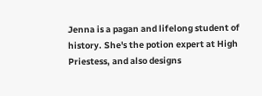Jenna is a pagan and lifelong student of history. She's the potion expert at High Priestess, and also designs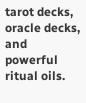tarot decks, oracle decks, and powerful ritual oils.